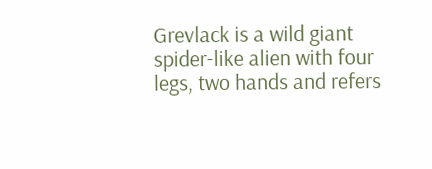Grevlack is a wild giant spider-like alien with four legs, two hands and refers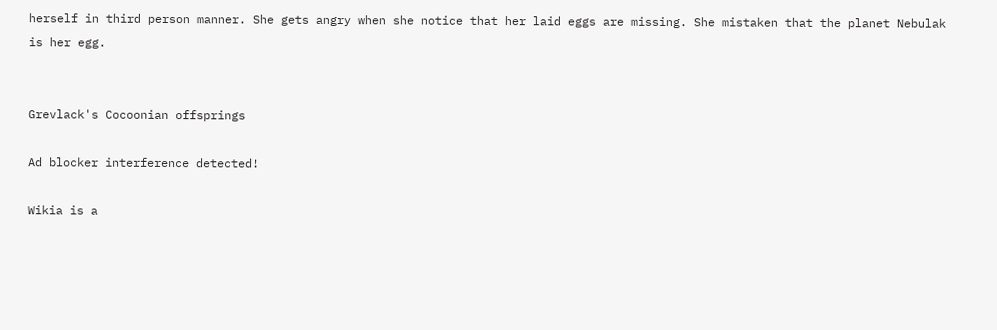herself in third person manner. She gets angry when she notice that her laid eggs are missing. She mistaken that the planet Nebulak is her egg.


Grevlack's Cocoonian offsprings

Ad blocker interference detected!

Wikia is a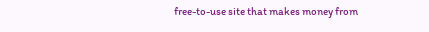free-to-use site that makes money from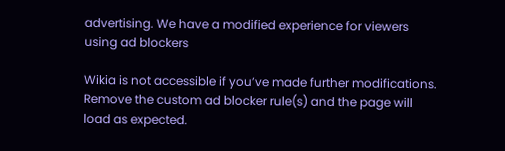advertising. We have a modified experience for viewers using ad blockers

Wikia is not accessible if you’ve made further modifications. Remove the custom ad blocker rule(s) and the page will load as expected.